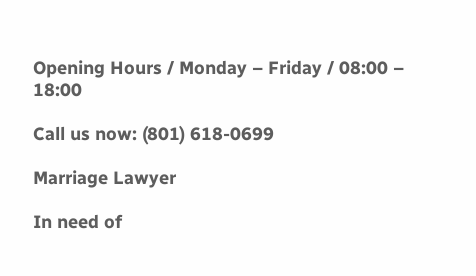Opening Hours / Monday – Friday / 08:00 – 18:00

Call us now: (801) 618-0699

Marriage Lawyer

In need of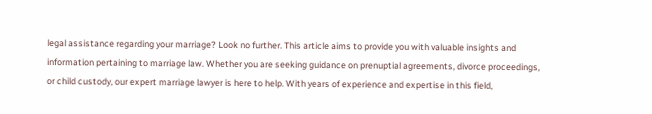legal assistance regarding your marriage? Look no further. This article aims to provide you with valuable insights and information pertaining to marriage law. Whether you are seeking guidance on prenuptial agreements, divorce proceedings, or child custody, our expert marriage lawyer is here to help. With years of experience and expertise in this field,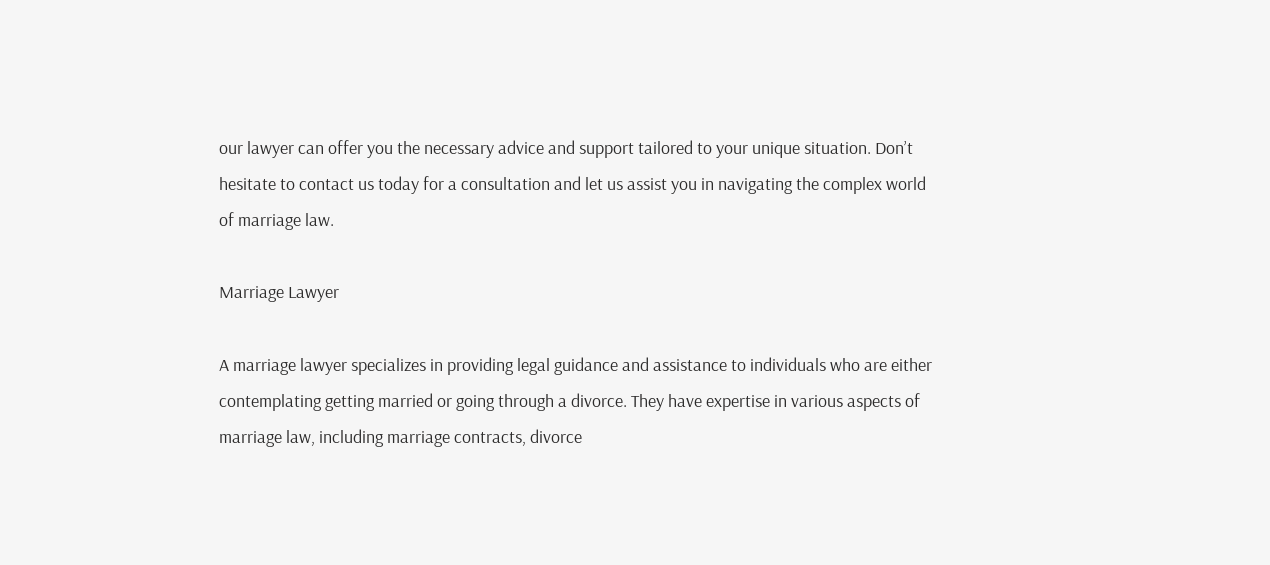our lawyer can offer you the necessary advice and support tailored to your unique situation. Don’t hesitate to contact us today for a consultation and let us assist you in navigating the complex world of marriage law.

Marriage Lawyer

A marriage lawyer specializes in providing legal guidance and assistance to individuals who are either contemplating getting married or going through a divorce. They have expertise in various aspects of marriage law, including marriage contracts, divorce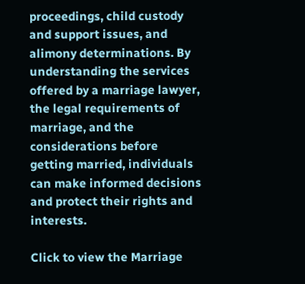proceedings, child custody and support issues, and alimony determinations. By understanding the services offered by a marriage lawyer, the legal requirements of marriage, and the considerations before getting married, individuals can make informed decisions and protect their rights and interests.

Click to view the Marriage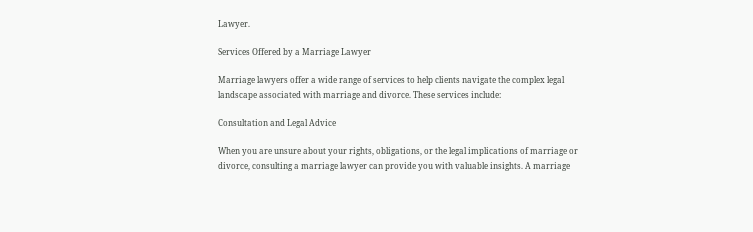Lawyer.

Services Offered by a Marriage Lawyer

Marriage lawyers offer a wide range of services to help clients navigate the complex legal landscape associated with marriage and divorce. These services include:

Consultation and Legal Advice

When you are unsure about your rights, obligations, or the legal implications of marriage or divorce, consulting a marriage lawyer can provide you with valuable insights. A marriage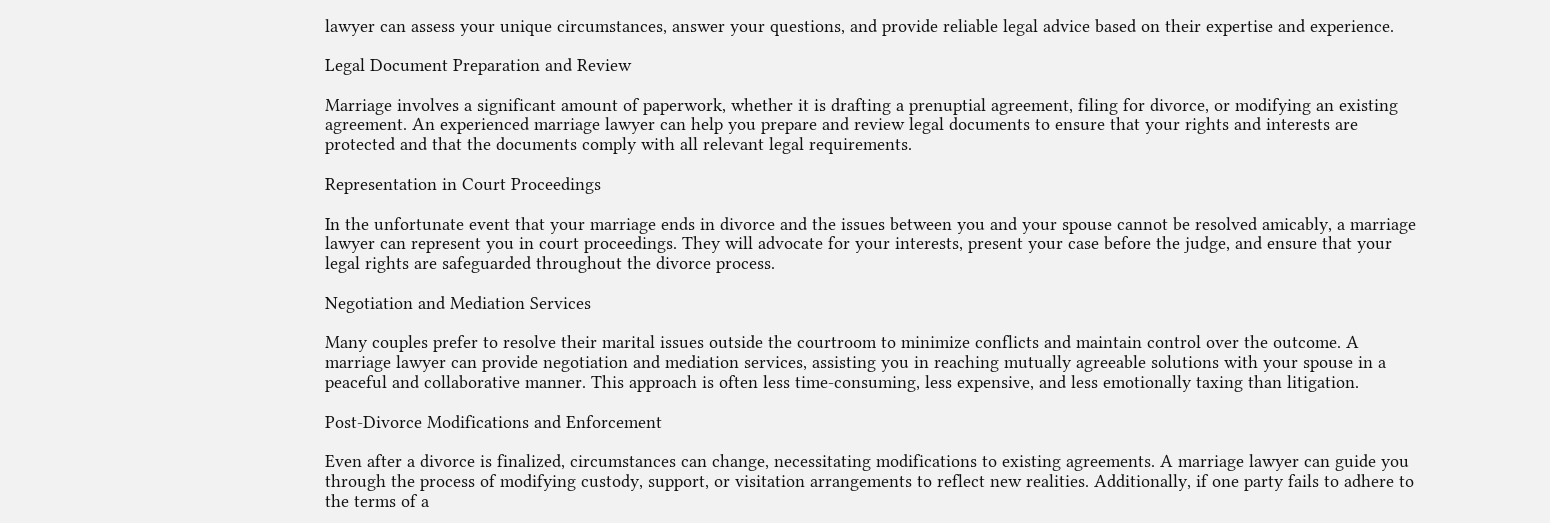lawyer can assess your unique circumstances, answer your questions, and provide reliable legal advice based on their expertise and experience.

Legal Document Preparation and Review

Marriage involves a significant amount of paperwork, whether it is drafting a prenuptial agreement, filing for divorce, or modifying an existing agreement. An experienced marriage lawyer can help you prepare and review legal documents to ensure that your rights and interests are protected and that the documents comply with all relevant legal requirements.

Representation in Court Proceedings

In the unfortunate event that your marriage ends in divorce and the issues between you and your spouse cannot be resolved amicably, a marriage lawyer can represent you in court proceedings. They will advocate for your interests, present your case before the judge, and ensure that your legal rights are safeguarded throughout the divorce process.

Negotiation and Mediation Services

Many couples prefer to resolve their marital issues outside the courtroom to minimize conflicts and maintain control over the outcome. A marriage lawyer can provide negotiation and mediation services, assisting you in reaching mutually agreeable solutions with your spouse in a peaceful and collaborative manner. This approach is often less time-consuming, less expensive, and less emotionally taxing than litigation.

Post-Divorce Modifications and Enforcement

Even after a divorce is finalized, circumstances can change, necessitating modifications to existing agreements. A marriage lawyer can guide you through the process of modifying custody, support, or visitation arrangements to reflect new realities. Additionally, if one party fails to adhere to the terms of a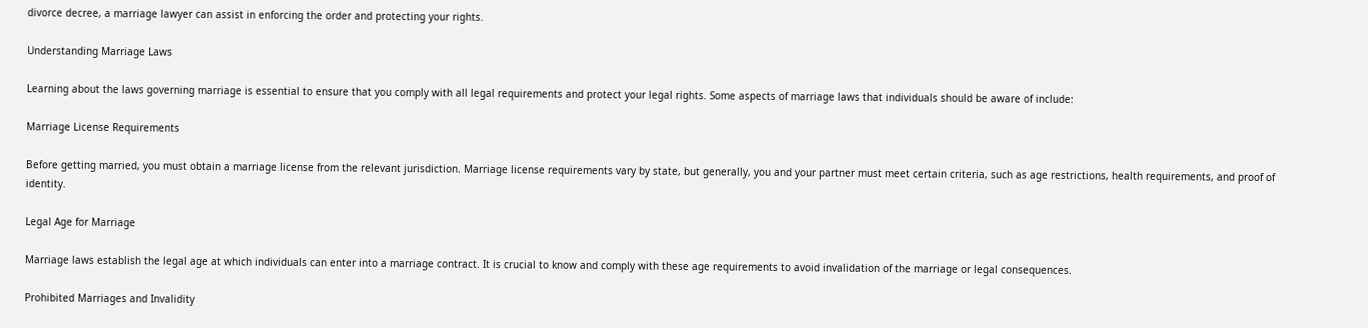divorce decree, a marriage lawyer can assist in enforcing the order and protecting your rights.

Understanding Marriage Laws

Learning about the laws governing marriage is essential to ensure that you comply with all legal requirements and protect your legal rights. Some aspects of marriage laws that individuals should be aware of include:

Marriage License Requirements

Before getting married, you must obtain a marriage license from the relevant jurisdiction. Marriage license requirements vary by state, but generally, you and your partner must meet certain criteria, such as age restrictions, health requirements, and proof of identity.

Legal Age for Marriage

Marriage laws establish the legal age at which individuals can enter into a marriage contract. It is crucial to know and comply with these age requirements to avoid invalidation of the marriage or legal consequences.

Prohibited Marriages and Invalidity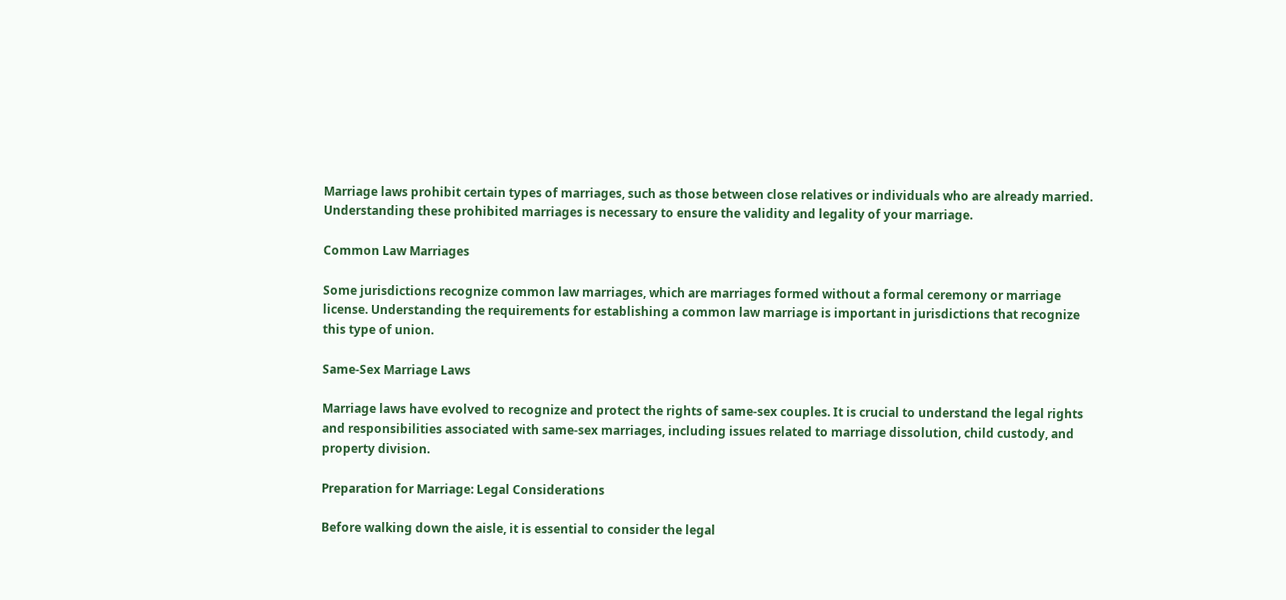Marriage laws prohibit certain types of marriages, such as those between close relatives or individuals who are already married. Understanding these prohibited marriages is necessary to ensure the validity and legality of your marriage.

Common Law Marriages

Some jurisdictions recognize common law marriages, which are marriages formed without a formal ceremony or marriage license. Understanding the requirements for establishing a common law marriage is important in jurisdictions that recognize this type of union.

Same-Sex Marriage Laws

Marriage laws have evolved to recognize and protect the rights of same-sex couples. It is crucial to understand the legal rights and responsibilities associated with same-sex marriages, including issues related to marriage dissolution, child custody, and property division.

Preparation for Marriage: Legal Considerations

Before walking down the aisle, it is essential to consider the legal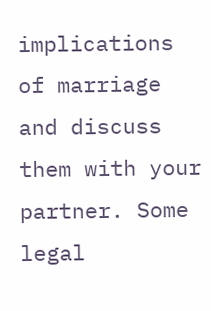implications of marriage and discuss them with your partner. Some legal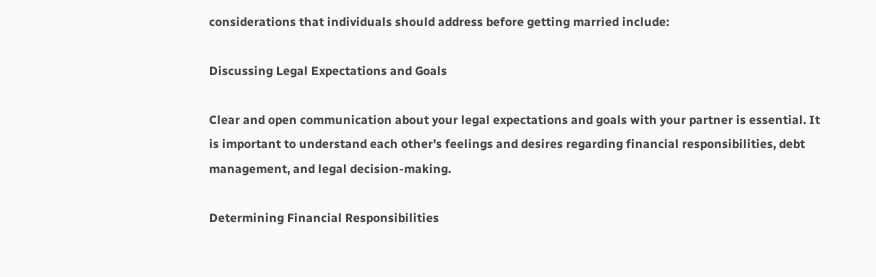considerations that individuals should address before getting married include:

Discussing Legal Expectations and Goals

Clear and open communication about your legal expectations and goals with your partner is essential. It is important to understand each other’s feelings and desires regarding financial responsibilities, debt management, and legal decision-making.

Determining Financial Responsibilities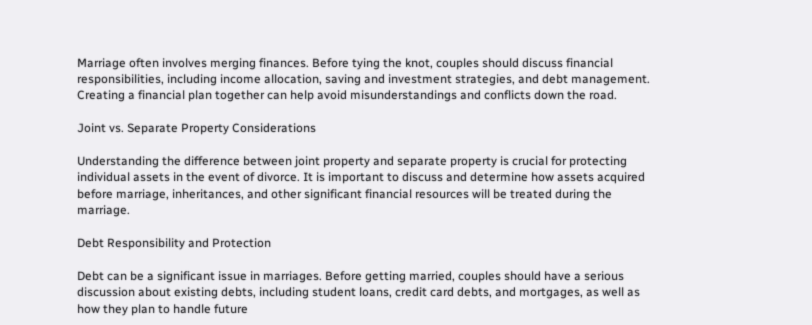Marriage often involves merging finances. Before tying the knot, couples should discuss financial responsibilities, including income allocation, saving and investment strategies, and debt management. Creating a financial plan together can help avoid misunderstandings and conflicts down the road.

Joint vs. Separate Property Considerations

Understanding the difference between joint property and separate property is crucial for protecting individual assets in the event of divorce. It is important to discuss and determine how assets acquired before marriage, inheritances, and other significant financial resources will be treated during the marriage.

Debt Responsibility and Protection

Debt can be a significant issue in marriages. Before getting married, couples should have a serious discussion about existing debts, including student loans, credit card debts, and mortgages, as well as how they plan to handle future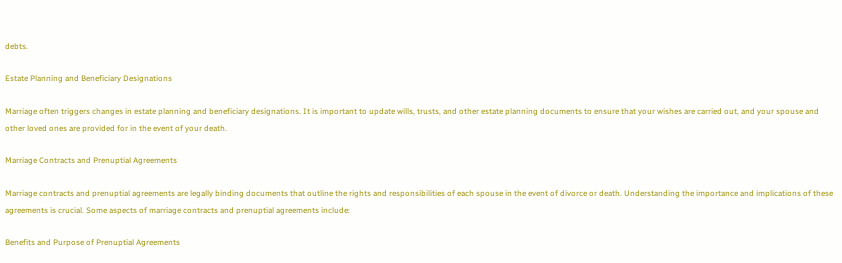debts.

Estate Planning and Beneficiary Designations

Marriage often triggers changes in estate planning and beneficiary designations. It is important to update wills, trusts, and other estate planning documents to ensure that your wishes are carried out, and your spouse and other loved ones are provided for in the event of your death.

Marriage Contracts and Prenuptial Agreements

Marriage contracts and prenuptial agreements are legally binding documents that outline the rights and responsibilities of each spouse in the event of divorce or death. Understanding the importance and implications of these agreements is crucial. Some aspects of marriage contracts and prenuptial agreements include:

Benefits and Purpose of Prenuptial Agreements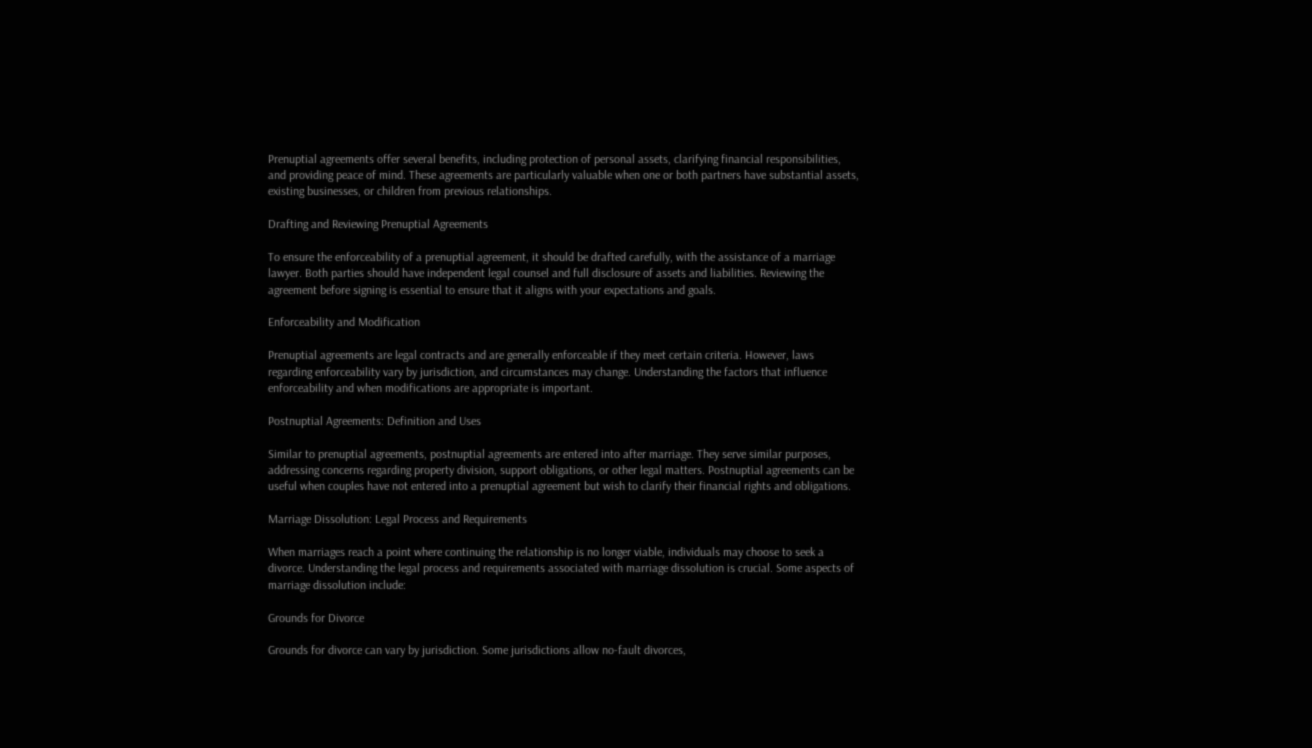Prenuptial agreements offer several benefits, including protection of personal assets, clarifying financial responsibilities, and providing peace of mind. These agreements are particularly valuable when one or both partners have substantial assets, existing businesses, or children from previous relationships.

Drafting and Reviewing Prenuptial Agreements

To ensure the enforceability of a prenuptial agreement, it should be drafted carefully, with the assistance of a marriage lawyer. Both parties should have independent legal counsel and full disclosure of assets and liabilities. Reviewing the agreement before signing is essential to ensure that it aligns with your expectations and goals.

Enforceability and Modification

Prenuptial agreements are legal contracts and are generally enforceable if they meet certain criteria. However, laws regarding enforceability vary by jurisdiction, and circumstances may change. Understanding the factors that influence enforceability and when modifications are appropriate is important.

Postnuptial Agreements: Definition and Uses

Similar to prenuptial agreements, postnuptial agreements are entered into after marriage. They serve similar purposes, addressing concerns regarding property division, support obligations, or other legal matters. Postnuptial agreements can be useful when couples have not entered into a prenuptial agreement but wish to clarify their financial rights and obligations.

Marriage Dissolution: Legal Process and Requirements

When marriages reach a point where continuing the relationship is no longer viable, individuals may choose to seek a divorce. Understanding the legal process and requirements associated with marriage dissolution is crucial. Some aspects of marriage dissolution include:

Grounds for Divorce

Grounds for divorce can vary by jurisdiction. Some jurisdictions allow no-fault divorces,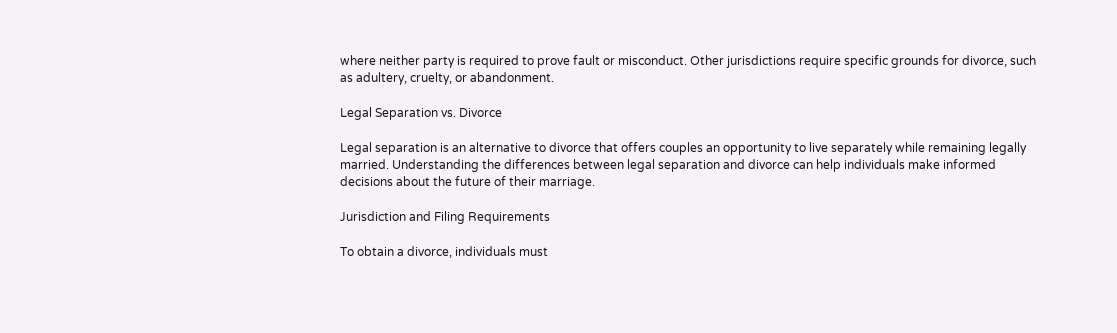where neither party is required to prove fault or misconduct. Other jurisdictions require specific grounds for divorce, such as adultery, cruelty, or abandonment.

Legal Separation vs. Divorce

Legal separation is an alternative to divorce that offers couples an opportunity to live separately while remaining legally married. Understanding the differences between legal separation and divorce can help individuals make informed decisions about the future of their marriage.

Jurisdiction and Filing Requirements

To obtain a divorce, individuals must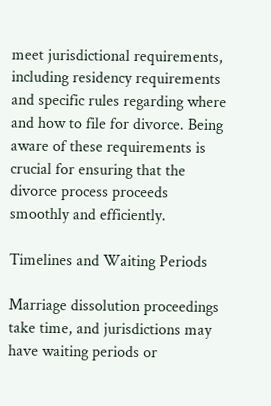meet jurisdictional requirements, including residency requirements and specific rules regarding where and how to file for divorce. Being aware of these requirements is crucial for ensuring that the divorce process proceeds smoothly and efficiently.

Timelines and Waiting Periods

Marriage dissolution proceedings take time, and jurisdictions may have waiting periods or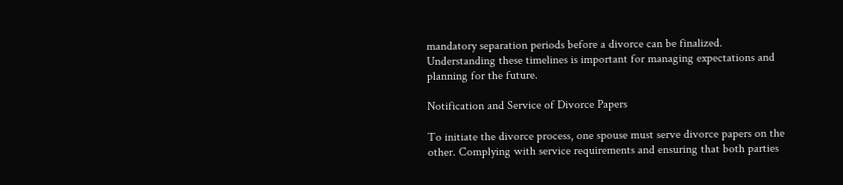mandatory separation periods before a divorce can be finalized. Understanding these timelines is important for managing expectations and planning for the future.

Notification and Service of Divorce Papers

To initiate the divorce process, one spouse must serve divorce papers on the other. Complying with service requirements and ensuring that both parties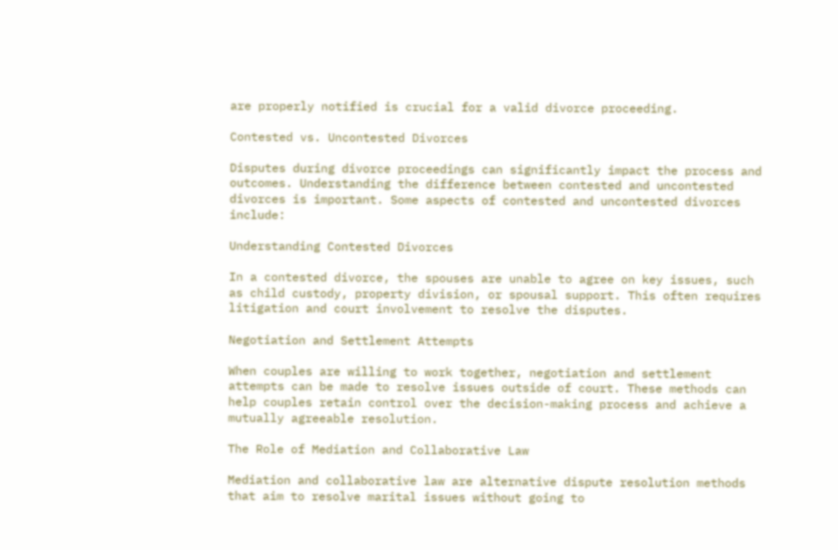are properly notified is crucial for a valid divorce proceeding.

Contested vs. Uncontested Divorces

Disputes during divorce proceedings can significantly impact the process and outcomes. Understanding the difference between contested and uncontested divorces is important. Some aspects of contested and uncontested divorces include:

Understanding Contested Divorces

In a contested divorce, the spouses are unable to agree on key issues, such as child custody, property division, or spousal support. This often requires litigation and court involvement to resolve the disputes.

Negotiation and Settlement Attempts

When couples are willing to work together, negotiation and settlement attempts can be made to resolve issues outside of court. These methods can help couples retain control over the decision-making process and achieve a mutually agreeable resolution.

The Role of Mediation and Collaborative Law

Mediation and collaborative law are alternative dispute resolution methods that aim to resolve marital issues without going to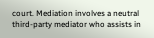court. Mediation involves a neutral third-party mediator who assists in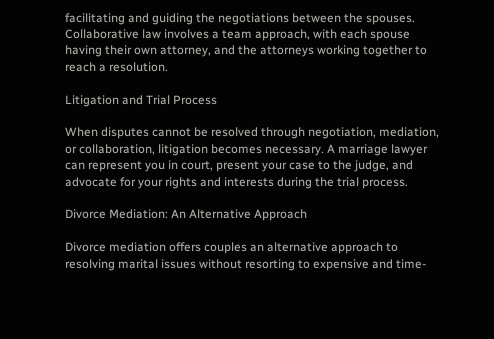facilitating and guiding the negotiations between the spouses. Collaborative law involves a team approach, with each spouse having their own attorney, and the attorneys working together to reach a resolution.

Litigation and Trial Process

When disputes cannot be resolved through negotiation, mediation, or collaboration, litigation becomes necessary. A marriage lawyer can represent you in court, present your case to the judge, and advocate for your rights and interests during the trial process.

Divorce Mediation: An Alternative Approach

Divorce mediation offers couples an alternative approach to resolving marital issues without resorting to expensive and time-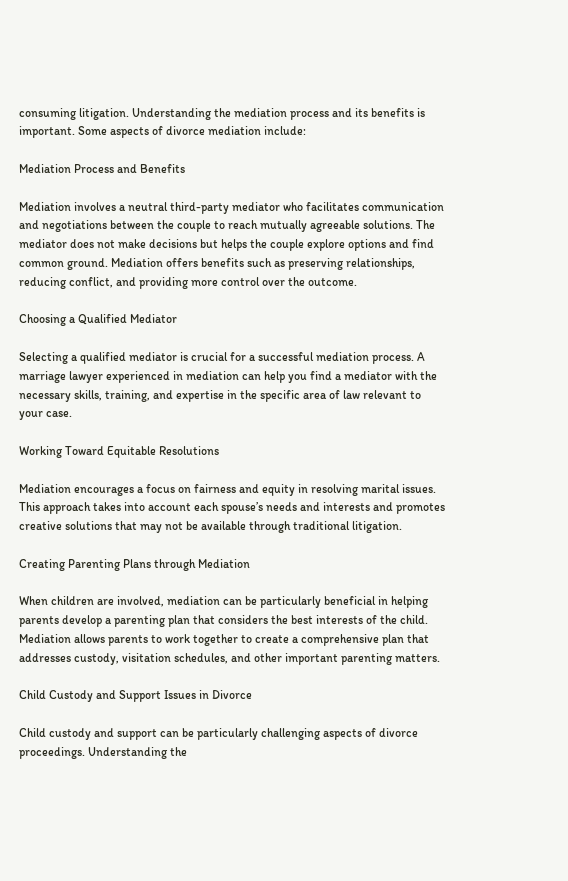consuming litigation. Understanding the mediation process and its benefits is important. Some aspects of divorce mediation include:

Mediation Process and Benefits

Mediation involves a neutral third-party mediator who facilitates communication and negotiations between the couple to reach mutually agreeable solutions. The mediator does not make decisions but helps the couple explore options and find common ground. Mediation offers benefits such as preserving relationships, reducing conflict, and providing more control over the outcome.

Choosing a Qualified Mediator

Selecting a qualified mediator is crucial for a successful mediation process. A marriage lawyer experienced in mediation can help you find a mediator with the necessary skills, training, and expertise in the specific area of law relevant to your case.

Working Toward Equitable Resolutions

Mediation encourages a focus on fairness and equity in resolving marital issues. This approach takes into account each spouse’s needs and interests and promotes creative solutions that may not be available through traditional litigation.

Creating Parenting Plans through Mediation

When children are involved, mediation can be particularly beneficial in helping parents develop a parenting plan that considers the best interests of the child. Mediation allows parents to work together to create a comprehensive plan that addresses custody, visitation schedules, and other important parenting matters.

Child Custody and Support Issues in Divorce

Child custody and support can be particularly challenging aspects of divorce proceedings. Understanding the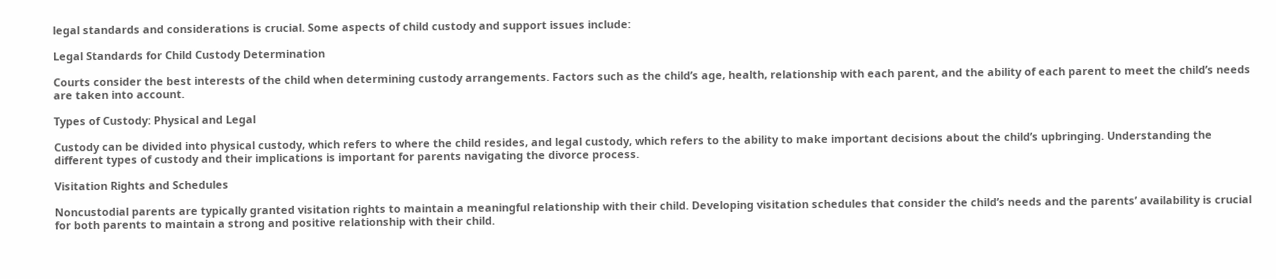legal standards and considerations is crucial. Some aspects of child custody and support issues include:

Legal Standards for Child Custody Determination

Courts consider the best interests of the child when determining custody arrangements. Factors such as the child’s age, health, relationship with each parent, and the ability of each parent to meet the child’s needs are taken into account.

Types of Custody: Physical and Legal

Custody can be divided into physical custody, which refers to where the child resides, and legal custody, which refers to the ability to make important decisions about the child’s upbringing. Understanding the different types of custody and their implications is important for parents navigating the divorce process.

Visitation Rights and Schedules

Noncustodial parents are typically granted visitation rights to maintain a meaningful relationship with their child. Developing visitation schedules that consider the child’s needs and the parents’ availability is crucial for both parents to maintain a strong and positive relationship with their child.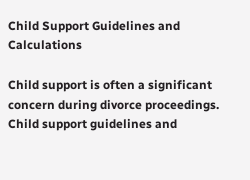Child Support Guidelines and Calculations

Child support is often a significant concern during divorce proceedings. Child support guidelines and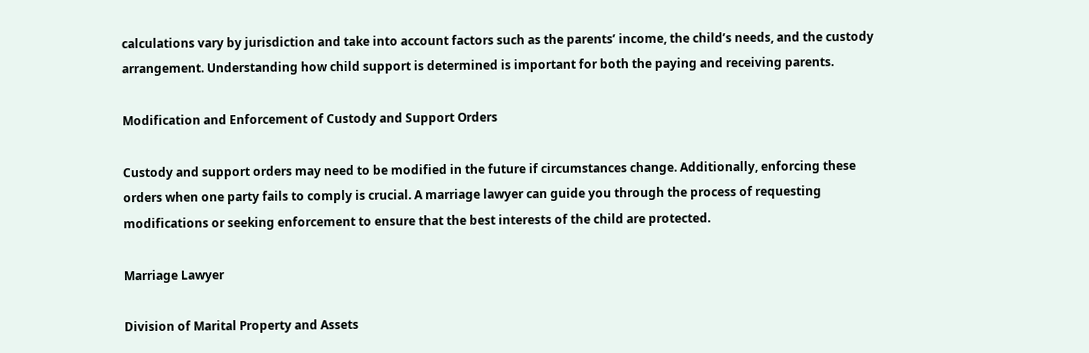calculations vary by jurisdiction and take into account factors such as the parents’ income, the child’s needs, and the custody arrangement. Understanding how child support is determined is important for both the paying and receiving parents.

Modification and Enforcement of Custody and Support Orders

Custody and support orders may need to be modified in the future if circumstances change. Additionally, enforcing these orders when one party fails to comply is crucial. A marriage lawyer can guide you through the process of requesting modifications or seeking enforcement to ensure that the best interests of the child are protected.

Marriage Lawyer

Division of Marital Property and Assets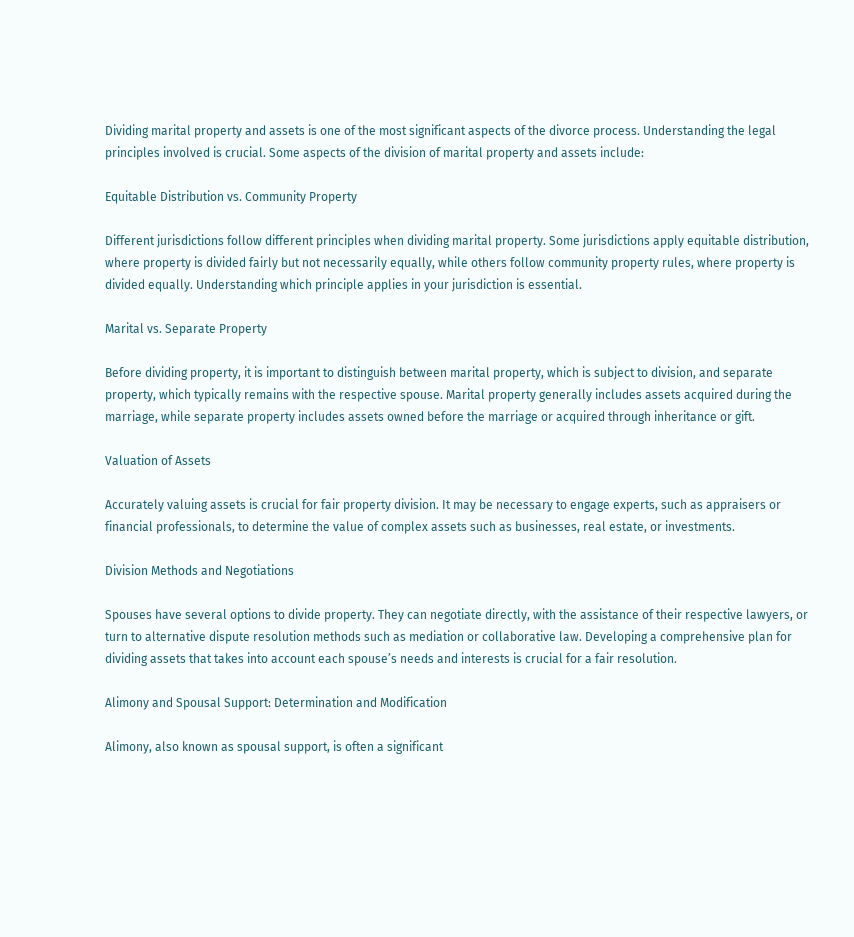Dividing marital property and assets is one of the most significant aspects of the divorce process. Understanding the legal principles involved is crucial. Some aspects of the division of marital property and assets include:

Equitable Distribution vs. Community Property

Different jurisdictions follow different principles when dividing marital property. Some jurisdictions apply equitable distribution, where property is divided fairly but not necessarily equally, while others follow community property rules, where property is divided equally. Understanding which principle applies in your jurisdiction is essential.

Marital vs. Separate Property

Before dividing property, it is important to distinguish between marital property, which is subject to division, and separate property, which typically remains with the respective spouse. Marital property generally includes assets acquired during the marriage, while separate property includes assets owned before the marriage or acquired through inheritance or gift.

Valuation of Assets

Accurately valuing assets is crucial for fair property division. It may be necessary to engage experts, such as appraisers or financial professionals, to determine the value of complex assets such as businesses, real estate, or investments.

Division Methods and Negotiations

Spouses have several options to divide property. They can negotiate directly, with the assistance of their respective lawyers, or turn to alternative dispute resolution methods such as mediation or collaborative law. Developing a comprehensive plan for dividing assets that takes into account each spouse’s needs and interests is crucial for a fair resolution.

Alimony and Spousal Support: Determination and Modification

Alimony, also known as spousal support, is often a significant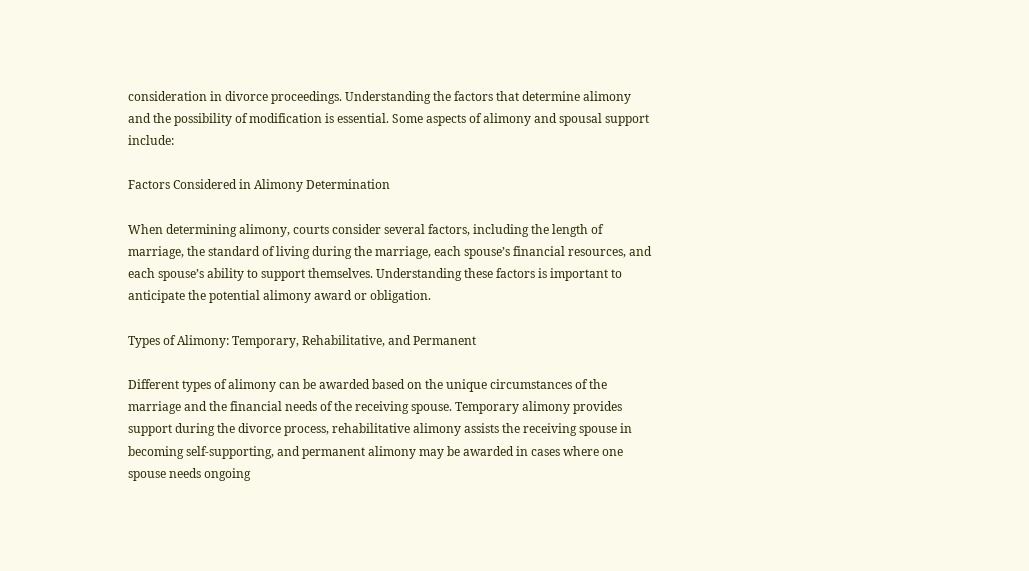consideration in divorce proceedings. Understanding the factors that determine alimony and the possibility of modification is essential. Some aspects of alimony and spousal support include:

Factors Considered in Alimony Determination

When determining alimony, courts consider several factors, including the length of marriage, the standard of living during the marriage, each spouse’s financial resources, and each spouse’s ability to support themselves. Understanding these factors is important to anticipate the potential alimony award or obligation.

Types of Alimony: Temporary, Rehabilitative, and Permanent

Different types of alimony can be awarded based on the unique circumstances of the marriage and the financial needs of the receiving spouse. Temporary alimony provides support during the divorce process, rehabilitative alimony assists the receiving spouse in becoming self-supporting, and permanent alimony may be awarded in cases where one spouse needs ongoing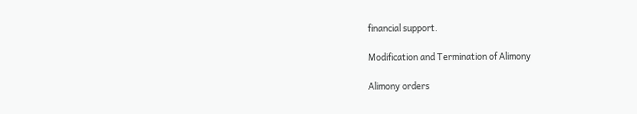financial support.

Modification and Termination of Alimony

Alimony orders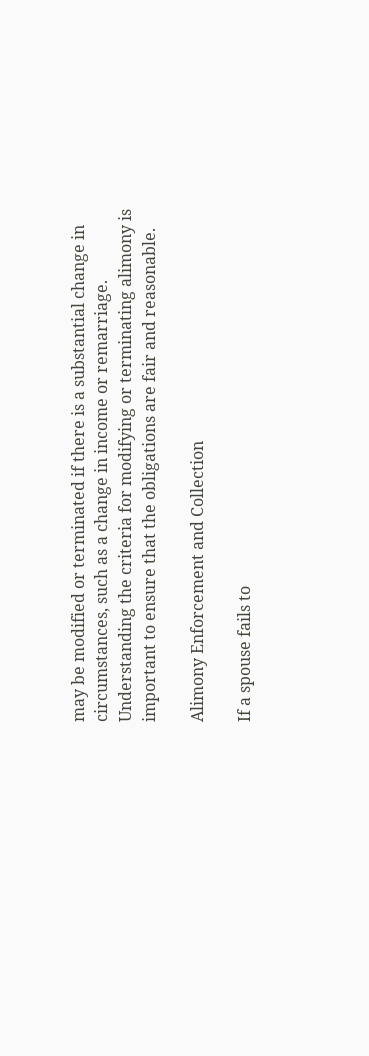may be modified or terminated if there is a substantial change in circumstances, such as a change in income or remarriage. Understanding the criteria for modifying or terminating alimony is important to ensure that the obligations are fair and reasonable.

Alimony Enforcement and Collection

If a spouse fails to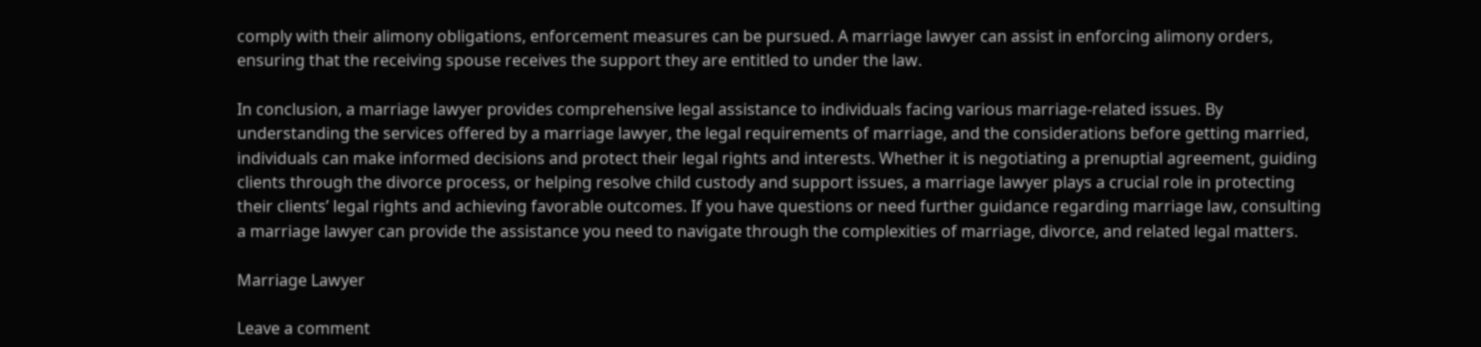comply with their alimony obligations, enforcement measures can be pursued. A marriage lawyer can assist in enforcing alimony orders, ensuring that the receiving spouse receives the support they are entitled to under the law.

In conclusion, a marriage lawyer provides comprehensive legal assistance to individuals facing various marriage-related issues. By understanding the services offered by a marriage lawyer, the legal requirements of marriage, and the considerations before getting married, individuals can make informed decisions and protect their legal rights and interests. Whether it is negotiating a prenuptial agreement, guiding clients through the divorce process, or helping resolve child custody and support issues, a marriage lawyer plays a crucial role in protecting their clients’ legal rights and achieving favorable outcomes. If you have questions or need further guidance regarding marriage law, consulting a marriage lawyer can provide the assistance you need to navigate through the complexities of marriage, divorce, and related legal matters.

Marriage Lawyer

Leave a comment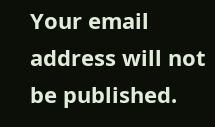Your email address will not be published.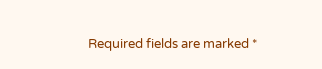Required fields are marked *